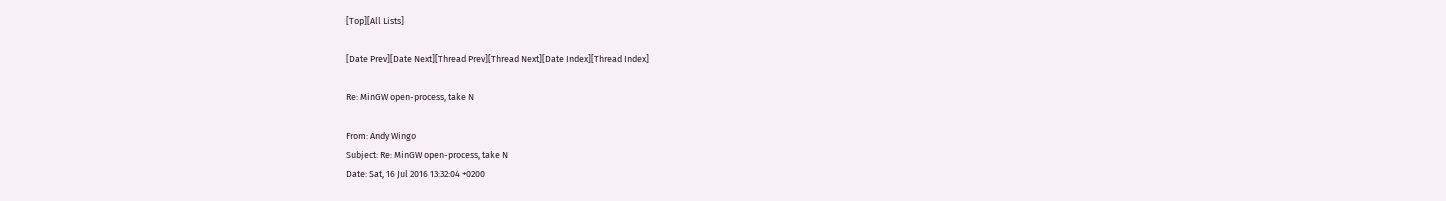[Top][All Lists]

[Date Prev][Date Next][Thread Prev][Thread Next][Date Index][Thread Index]

Re: MinGW open-process, take N

From: Andy Wingo
Subject: Re: MinGW open-process, take N
Date: Sat, 16 Jul 2016 13:32:04 +0200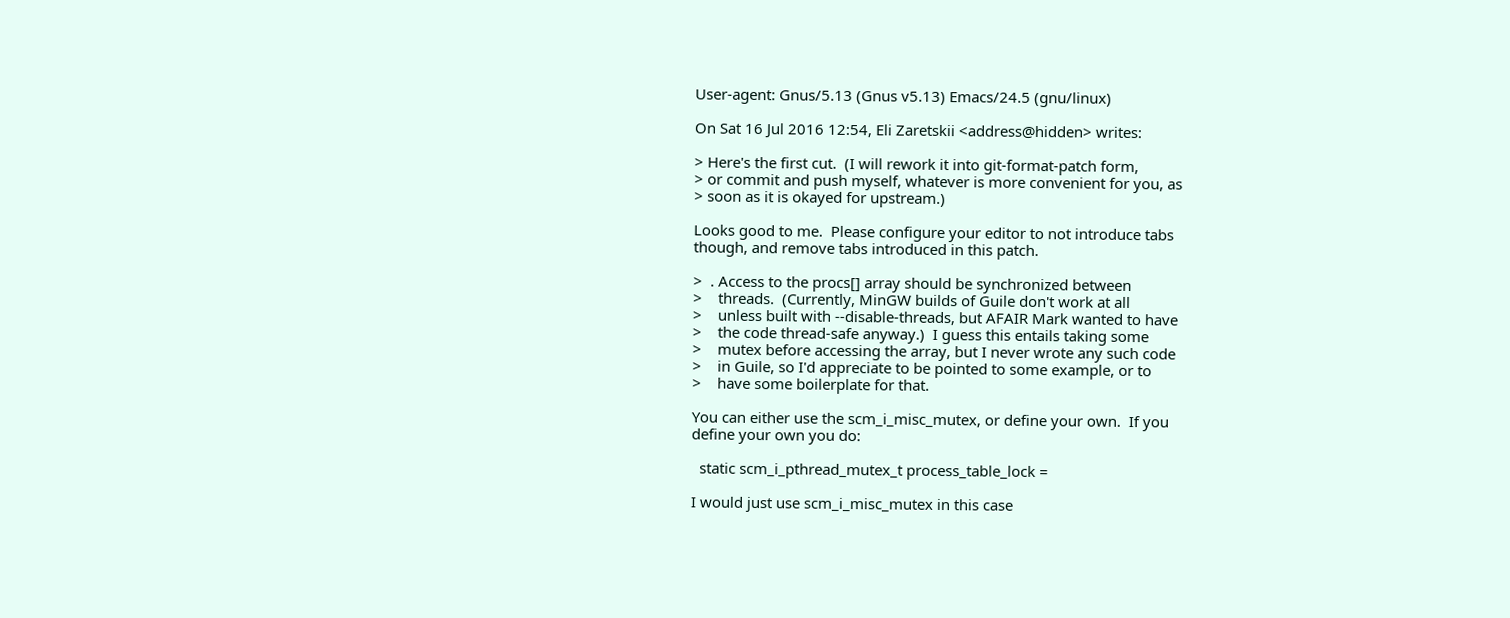User-agent: Gnus/5.13 (Gnus v5.13) Emacs/24.5 (gnu/linux)

On Sat 16 Jul 2016 12:54, Eli Zaretskii <address@hidden> writes:

> Here's the first cut.  (I will rework it into git-format-patch form,
> or commit and push myself, whatever is more convenient for you, as
> soon as it is okayed for upstream.)

Looks good to me.  Please configure your editor to not introduce tabs
though, and remove tabs introduced in this patch.

>  . Access to the procs[] array should be synchronized between
>    threads.  (Currently, MinGW builds of Guile don't work at all
>    unless built with --disable-threads, but AFAIR Mark wanted to have
>    the code thread-safe anyway.)  I guess this entails taking some
>    mutex before accessing the array, but I never wrote any such code
>    in Guile, so I'd appreciate to be pointed to some example, or to
>    have some boilerplate for that.

You can either use the scm_i_misc_mutex, or define your own.  If you
define your own you do:

  static scm_i_pthread_mutex_t process_table_lock =

I would just use scm_i_misc_mutex in this case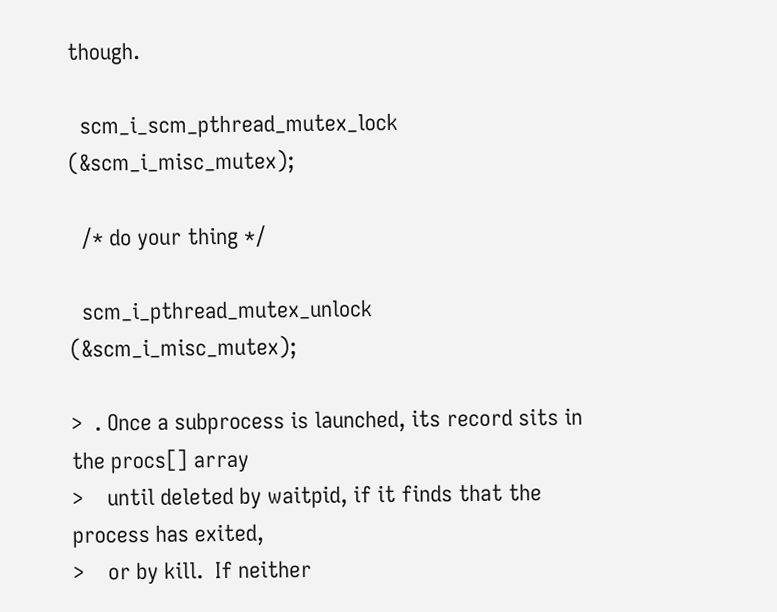though.

  scm_i_scm_pthread_mutex_lock (&scm_i_misc_mutex);

  /* do your thing */

  scm_i_pthread_mutex_unlock (&scm_i_misc_mutex);

>  . Once a subprocess is launched, its record sits in the procs[] array
>    until deleted by waitpid, if it finds that the process has exited,
>    or by kill.  If neither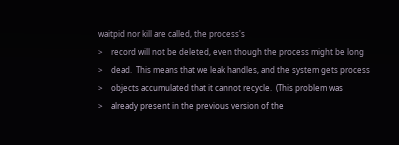waitpid nor kill are called, the process's
>    record will not be deleted, even though the process might be long
>    dead.  This means that we leak handles, and the system gets process
>    objects accumulated that it cannot recycle.  (This problem was
>    already present in the previous version of the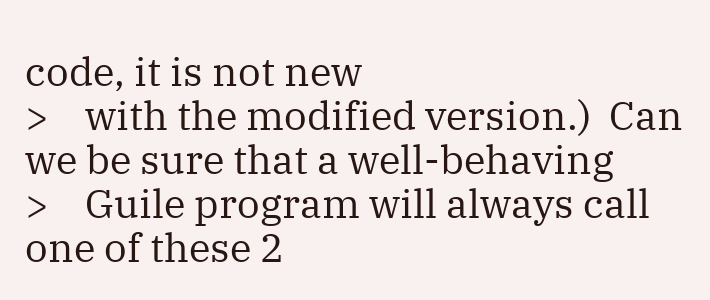code, it is not new
>    with the modified version.)  Can we be sure that a well-behaving
>    Guile program will always call one of these 2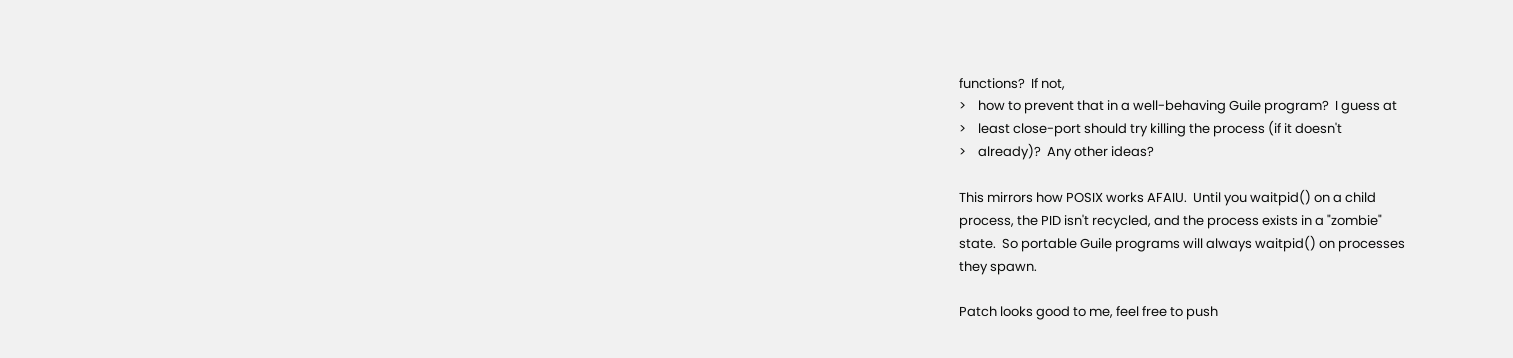functions?  If not,
>    how to prevent that in a well-behaving Guile program?  I guess at
>    least close-port should try killing the process (if it doesn't
>    already)?  Any other ideas?

This mirrors how POSIX works AFAIU.  Until you waitpid() on a child
process, the PID isn't recycled, and the process exists in a "zombie"
state.  So portable Guile programs will always waitpid() on processes
they spawn.

Patch looks good to me, feel free to push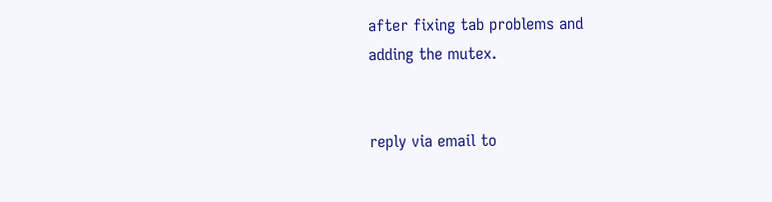after fixing tab problems and
adding the mutex.


reply via email to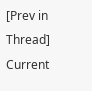[Prev in Thread] Current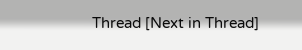Thread [Next in Thread]